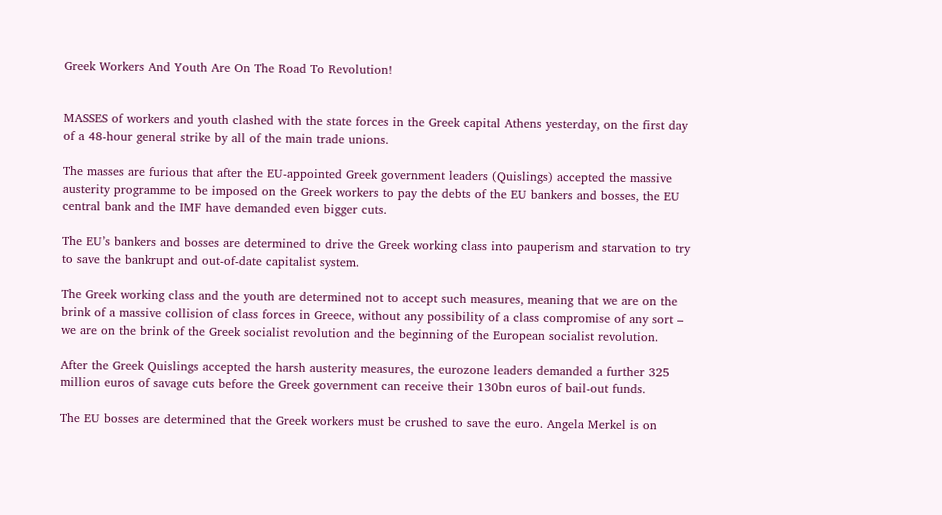Greek Workers And Youth Are On The Road To Revolution!


MASSES of workers and youth clashed with the state forces in the Greek capital Athens yesterday, on the first day of a 48-hour general strike by all of the main trade unions.

The masses are furious that after the EU-appointed Greek government leaders (Quislings) accepted the massive austerity programme to be imposed on the Greek workers to pay the debts of the EU bankers and bosses, the EU central bank and the IMF have demanded even bigger cuts.

The EU’s bankers and bosses are determined to drive the Greek working class into pauperism and starvation to try to save the bankrupt and out-of-date capitalist system.

The Greek working class and the youth are determined not to accept such measures, meaning that we are on the brink of a massive collision of class forces in Greece, without any possibility of a class compromise of any sort – we are on the brink of the Greek socialist revolution and the beginning of the European socialist revolution.

After the Greek Quislings accepted the harsh austerity measures, the eurozone leaders demanded a further 325 million euros of savage cuts before the Greek government can receive their 130bn euros of bail-out funds.

The EU bosses are determined that the Greek workers must be crushed to save the euro. Angela Merkel is on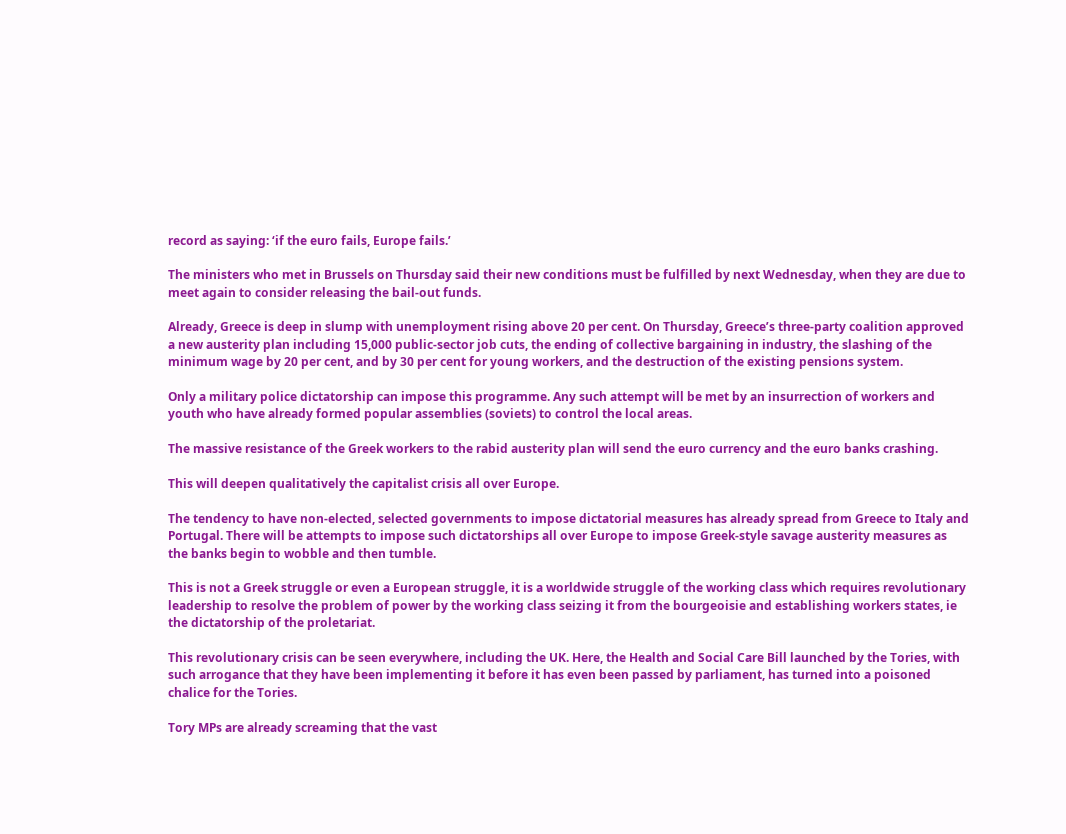record as saying: ‘if the euro fails, Europe fails.’

The ministers who met in Brussels on Thursday said their new conditions must be fulfilled by next Wednesday, when they are due to meet again to consider releasing the bail-out funds.

Already, Greece is deep in slump with unemployment rising above 20 per cent. On Thursday, Greece’s three-party coalition approved a new austerity plan including 15,000 public-sector job cuts, the ending of collective bargaining in industry, the slashing of the minimum wage by 20 per cent, and by 30 per cent for young workers, and the destruction of the existing pensions system.

Only a military police dictatorship can impose this programme. Any such attempt will be met by an insurrection of workers and youth who have already formed popular assemblies (soviets) to control the local areas.

The massive resistance of the Greek workers to the rabid austerity plan will send the euro currency and the euro banks crashing.

This will deepen qualitatively the capitalist crisis all over Europe.

The tendency to have non-elected, selected governments to impose dictatorial measures has already spread from Greece to Italy and Portugal. There will be attempts to impose such dictatorships all over Europe to impose Greek-style savage austerity measures as the banks begin to wobble and then tumble.

This is not a Greek struggle or even a European struggle, it is a worldwide struggle of the working class which requires revolutionary leadership to resolve the problem of power by the working class seizing it from the bourgeoisie and establishing workers states, ie the dictatorship of the proletariat.

This revolutionary crisis can be seen everywhere, including the UK. Here, the Health and Social Care Bill launched by the Tories, with such arrogance that they have been implementing it before it has even been passed by parliament, has turned into a poisoned chalice for the Tories.

Tory MPs are already screaming that the vast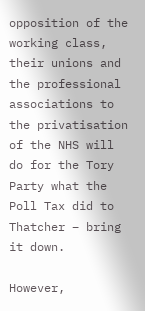opposition of the working class, their unions and the professional associations to the privatisation of the NHS will do for the Tory Party what the Poll Tax did to Thatcher – bring it down.

However,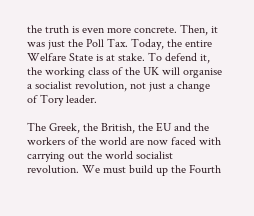the truth is even more concrete. Then, it was just the Poll Tax. Today, the entire Welfare State is at stake. To defend it, the working class of the UK will organise a socialist revolution, not just a change of Tory leader.

The Greek, the British, the EU and the workers of the world are now faced with carrying out the world socialist revolution. We must build up the Fourth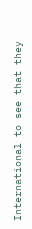International to see that they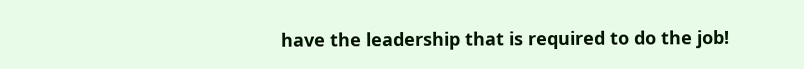have the leadership that is required to do the job!